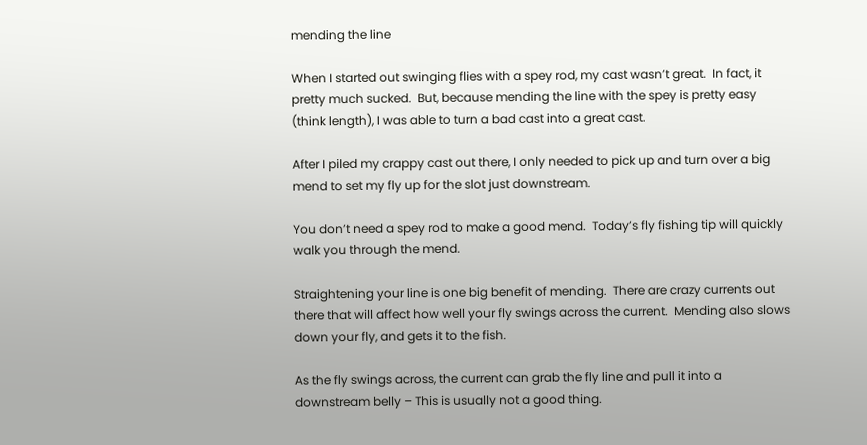mending the line

When I started out swinging flies with a spey rod, my cast wasn’t great.  In fact, it pretty much sucked.  But, because mending the line with the spey is pretty easy (think length), I was able to turn a bad cast into a great cast.

After I piled my crappy cast out there, I only needed to pick up and turn over a big mend to set my fly up for the slot just downstream.

You don’t need a spey rod to make a good mend.  Today’s fly fishing tip will quickly walk you through the mend.

Straightening your line is one big benefit of mending.  There are crazy currents out there that will affect how well your fly swings across the current.  Mending also slows down your fly, and gets it to the fish.

As the fly swings across, the current can grab the fly line and pull it into a downstream belly – This is usually not a good thing.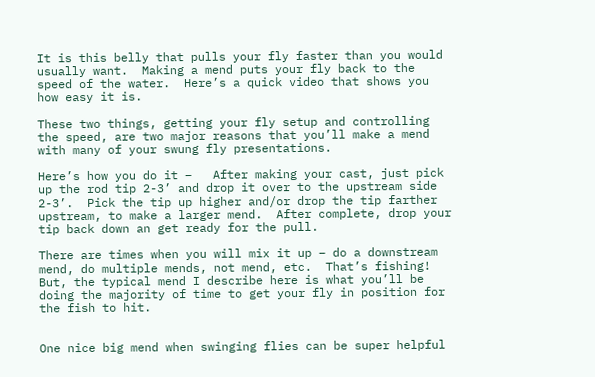It is this belly that pulls your fly faster than you would usually want.  Making a mend puts your fly back to the speed of the water.  Here’s a quick video that shows you how easy it is.

These two things, getting your fly setup and controlling the speed, are two major reasons that you’ll make a mend with many of your swung fly presentations.

Here’s how you do it –   After making your cast, just pick up the rod tip 2-3’ and drop it over to the upstream side 2-3’.  Pick the tip up higher and/or drop the tip farther upstream, to make a larger mend.  After complete, drop your tip back down an get ready for the pull.

There are times when you will mix it up – do a downstream mend, do multiple mends, not mend, etc.  That’s fishing!  But, the typical mend I describe here is what you’ll be doing the majority of time to get your fly in position for the fish to hit.


One nice big mend when swinging flies can be super helpful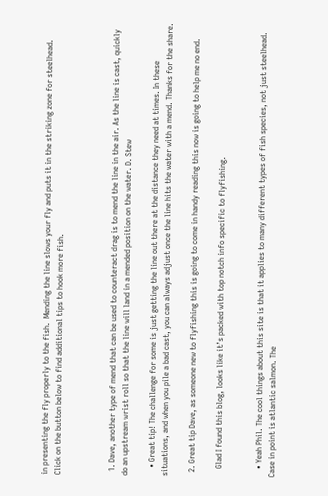in presenting the fly properly to the fish.  Mending the line slows your fly and puts it in the striking zone for steelhead.  Click on the button below to find additional tips to hook more fish.



  1. Dave, another type of mend that can be used to counteract drag is to mend the line in the air. As the line is cast, quickly do an upstream wrist roll so that the line will land in a mended position on the water. D. Stew

    • Great tip! The challenge for some is just getting the line out there at the distance they need at times. In these situations, and when you pile a bad cast, you can always adjust once the line hits the water with a mend. Thanks for the share.

  2. Great tip Dave, as someone new to flyfishing this is going to come in handy reading this now is going to help me no end.

    Glad I found this blog, looks like it’s packed with top notch info specific to flyfishing.


    • Yeah Phil. The cool things about this site is that it applies to many different types of fish species, not just steelhead. Case in point is atlantic salmon. The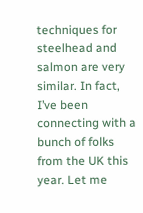techniques for steelhead and salmon are very similar. In fact, I’ve been connecting with a bunch of folks from the UK this year. Let me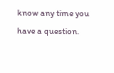know any time you have a question.